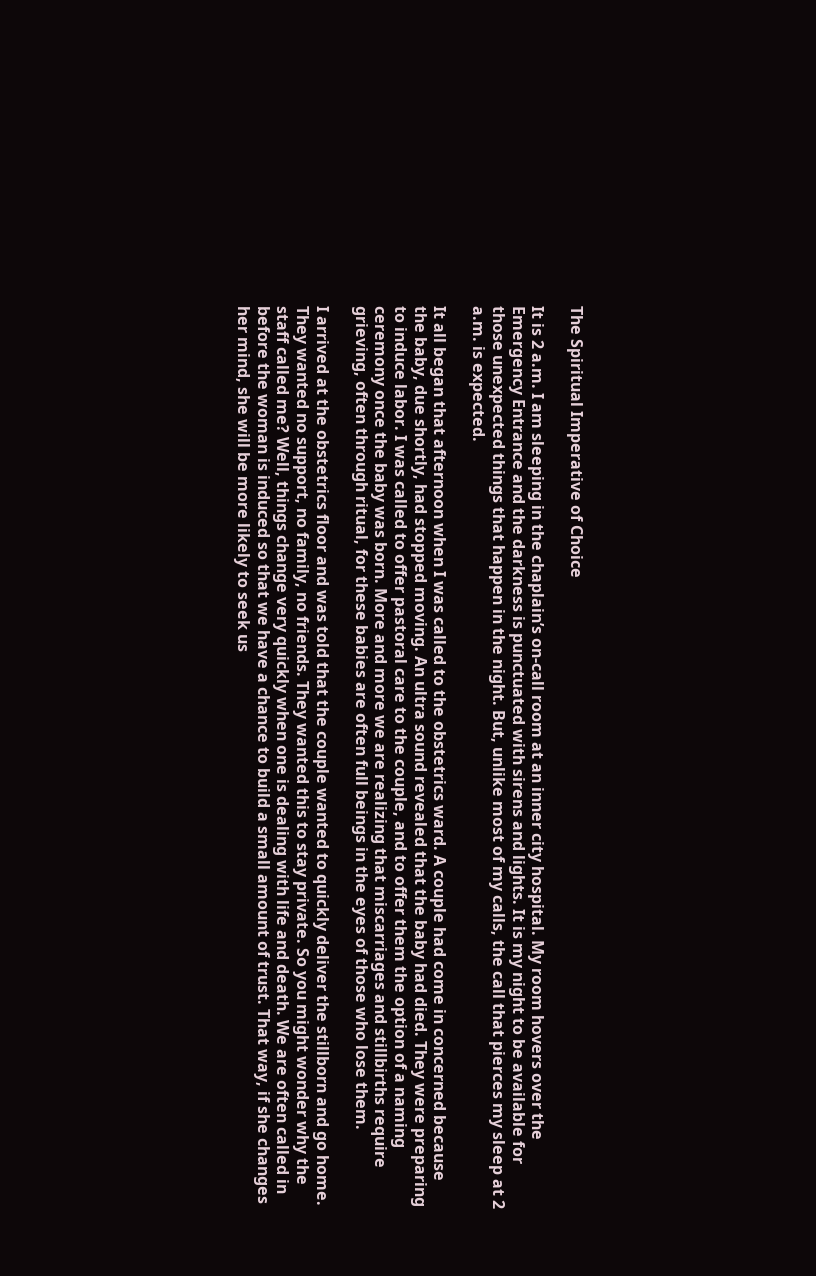The Spiritual Imperative of Choice

It is 2 a.m. I am sleeping in the chaplain’s on-call room at an inner city hospital. My room hovers over the Emergency Entrance and the darkness is punctuated with sirens and lights. It is my night to be available for those unexpected things that happen in the night. But, unlike most of my calls, the call that pierces my sleep at 2 a.m. is expected.

It all began that afternoon when I was called to the obstetrics ward. A couple had come in concerned because the baby, due shortly, had stopped moving. An ultra sound revealed that the baby had died. They were preparing to induce labor. I was called to offer pastoral care to the couple, and to offer them the option of a naming ceremony once the baby was born. More and more we are realizing that miscarriages and stillbirths require grieving, often through ritual, for these babies are often full beings in the eyes of those who lose them.

I arrived at the obstetrics floor and was told that the couple wanted to quickly deliver the stillborn and go home. They wanted no support, no family, no friends. They wanted this to stay private. So you might wonder why the staff called me? Well, things change very quickly when one is dealing with life and death. We are often called in before the woman is induced so that we have a chance to build a small amount of trust. That way, if she changes her mind, she will be more likely to seek us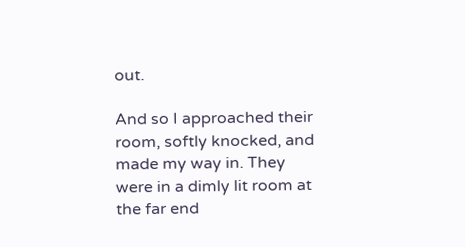out.

And so I approached their room, softly knocked, and made my way in. They were in a dimly lit room at the far end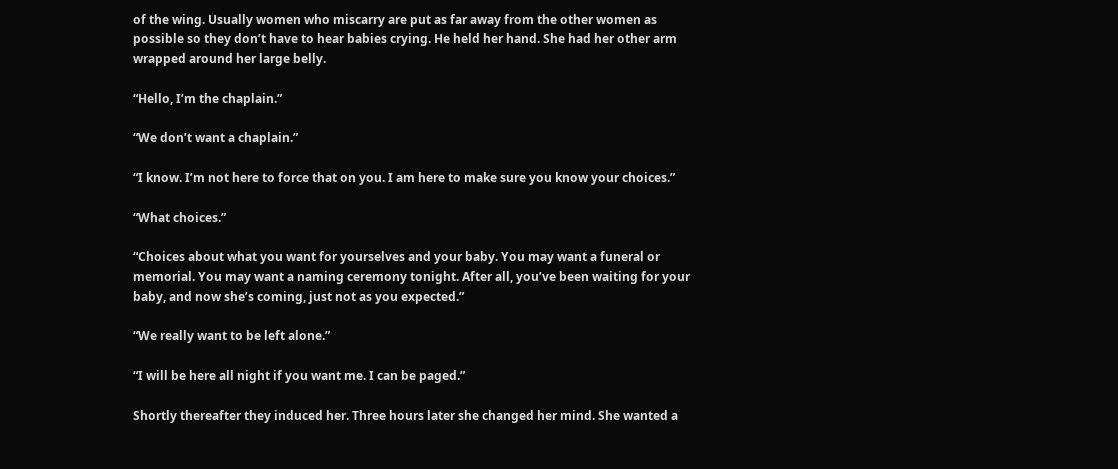of the wing. Usually women who miscarry are put as far away from the other women as possible so they don’t have to hear babies crying. He held her hand. She had her other arm wrapped around her large belly.

“Hello, I’m the chaplain.”

“We don’t want a chaplain.”

“I know. I’m not here to force that on you. I am here to make sure you know your choices.”

“What choices.”

“Choices about what you want for yourselves and your baby. You may want a funeral or memorial. You may want a naming ceremony tonight. After all, you’ve been waiting for your baby, and now she’s coming, just not as you expected.”

“We really want to be left alone.”

“I will be here all night if you want me. I can be paged.”

Shortly thereafter they induced her. Three hours later she changed her mind. She wanted a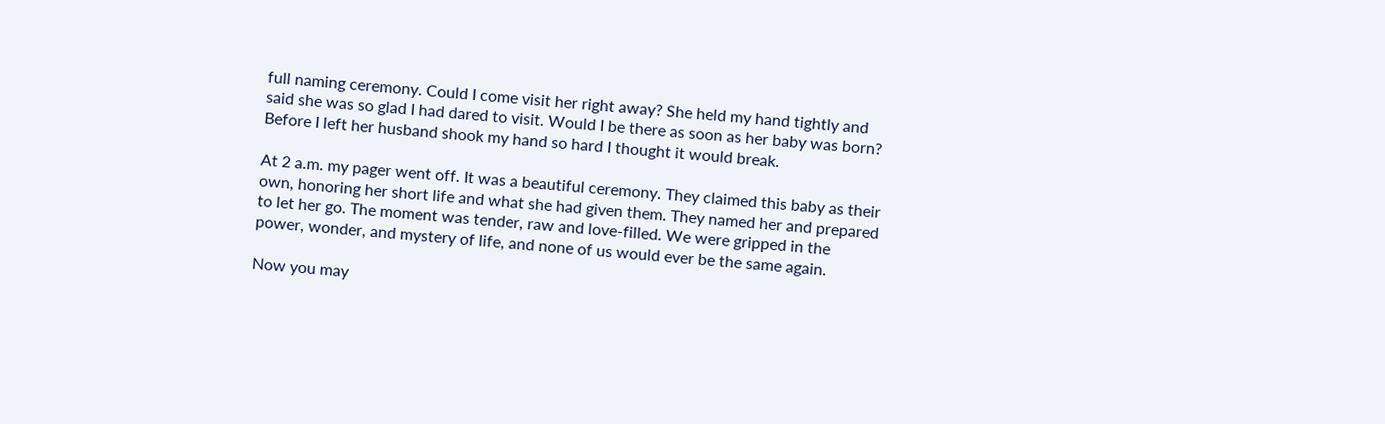full naming ceremony. Could I come visit her right away? She held my hand tightly and said she was so glad I had dared to visit. Would I be there as soon as her baby was born? Before I left her husband shook my hand so hard I thought it would break.

At 2 a.m. my pager went off. It was a beautiful ceremony. They claimed this baby as their own, honoring her short life and what she had given them. They named her and prepared to let her go. The moment was tender, raw and love-filled. We were gripped in the power, wonder, and mystery of life, and none of us would ever be the same again.

Now you may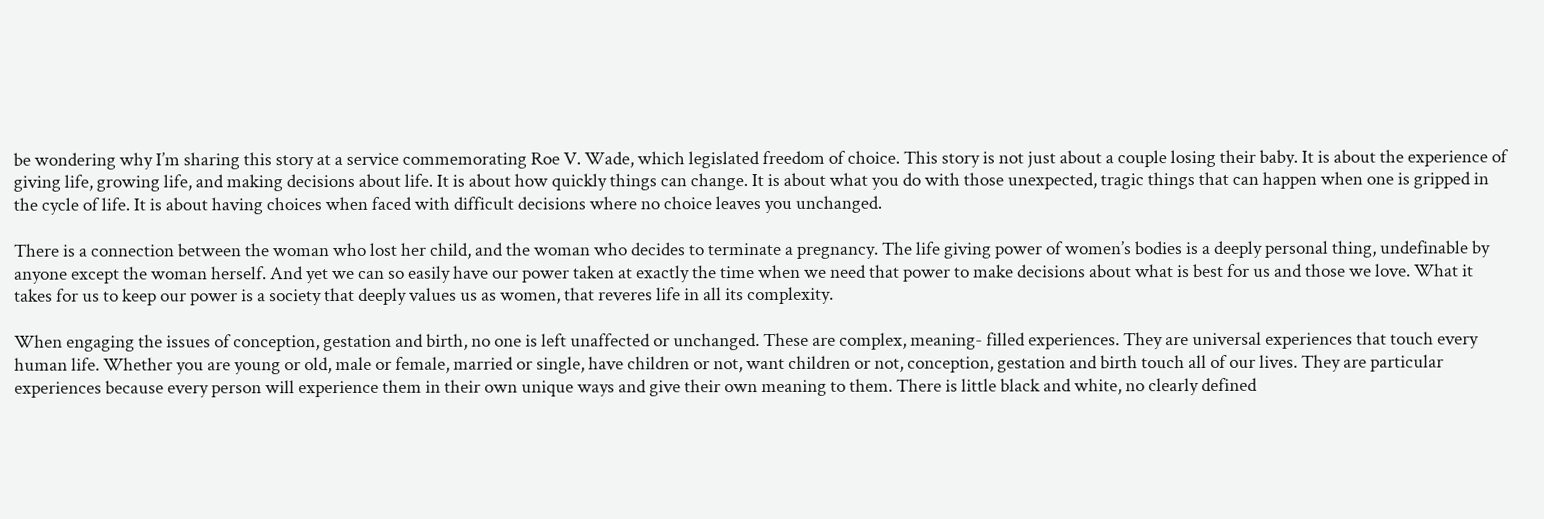be wondering why I’m sharing this story at a service commemorating Roe V. Wade, which legislated freedom of choice. This story is not just about a couple losing their baby. It is about the experience of giving life, growing life, and making decisions about life. It is about how quickly things can change. It is about what you do with those unexpected, tragic things that can happen when one is gripped in the cycle of life. It is about having choices when faced with difficult decisions where no choice leaves you unchanged.

There is a connection between the woman who lost her child, and the woman who decides to terminate a pregnancy. The life giving power of women’s bodies is a deeply personal thing, undefinable by anyone except the woman herself. And yet we can so easily have our power taken at exactly the time when we need that power to make decisions about what is best for us and those we love. What it takes for us to keep our power is a society that deeply values us as women, that reveres life in all its complexity.

When engaging the issues of conception, gestation and birth, no one is left unaffected or unchanged. These are complex, meaning- filled experiences. They are universal experiences that touch every human life. Whether you are young or old, male or female, married or single, have children or not, want children or not, conception, gestation and birth touch all of our lives. They are particular experiences because every person will experience them in their own unique ways and give their own meaning to them. There is little black and white, no clearly defined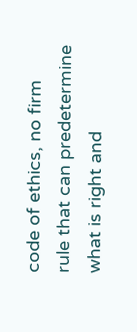code of ethics, no firm rule that can predetermine what is right and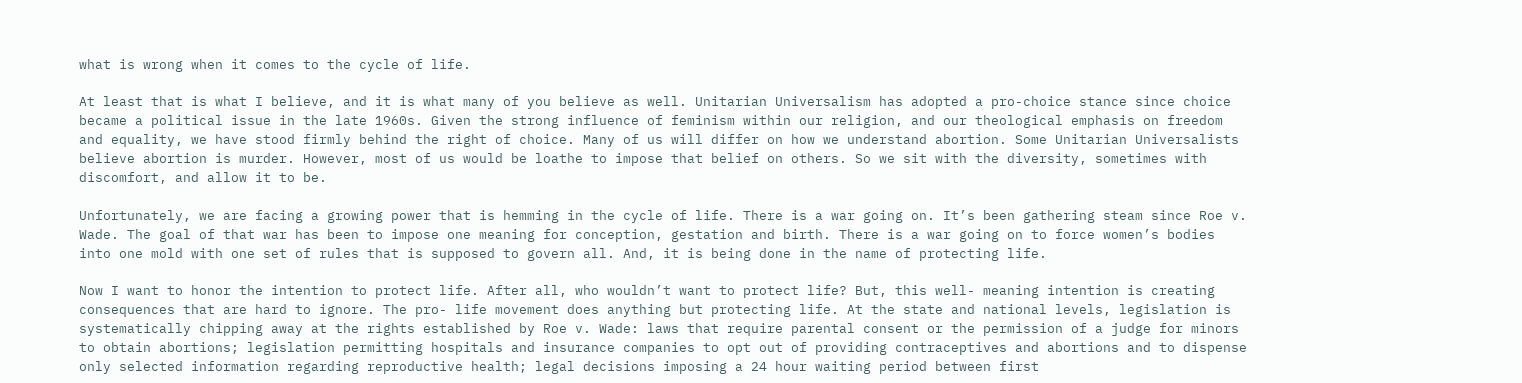what is wrong when it comes to the cycle of life.

At least that is what I believe, and it is what many of you believe as well. Unitarian Universalism has adopted a pro-choice stance since choice became a political issue in the late 1960s. Given the strong influence of feminism within our religion, and our theological emphasis on freedom and equality, we have stood firmly behind the right of choice. Many of us will differ on how we understand abortion. Some Unitarian Universalists believe abortion is murder. However, most of us would be loathe to impose that belief on others. So we sit with the diversity, sometimes with discomfort, and allow it to be.

Unfortunately, we are facing a growing power that is hemming in the cycle of life. There is a war going on. It’s been gathering steam since Roe v. Wade. The goal of that war has been to impose one meaning for conception, gestation and birth. There is a war going on to force women’s bodies into one mold with one set of rules that is supposed to govern all. And, it is being done in the name of protecting life.

Now I want to honor the intention to protect life. After all, who wouldn’t want to protect life? But, this well- meaning intention is creating consequences that are hard to ignore. The pro- life movement does anything but protecting life. At the state and national levels, legislation is systematically chipping away at the rights established by Roe v. Wade: laws that require parental consent or the permission of a judge for minors to obtain abortions; legislation permitting hospitals and insurance companies to opt out of providing contraceptives and abortions and to dispense only selected information regarding reproductive health; legal decisions imposing a 24 hour waiting period between first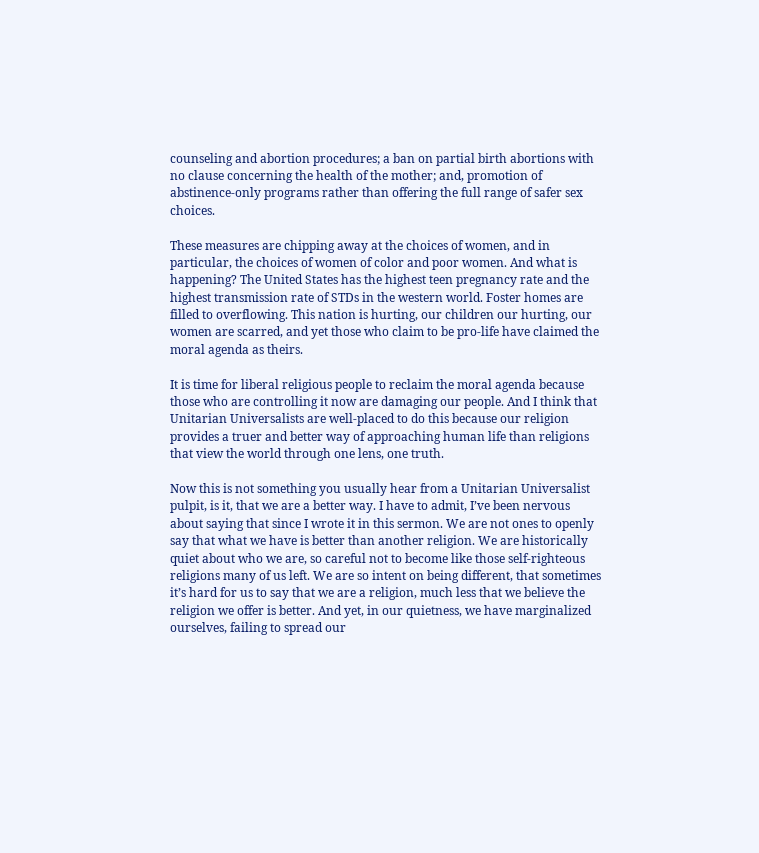counseling and abortion procedures; a ban on partial birth abortions with no clause concerning the health of the mother; and, promotion of abstinence-only programs rather than offering the full range of safer sex choices.

These measures are chipping away at the choices of women, and in particular, the choices of women of color and poor women. And what is happening? The United States has the highest teen pregnancy rate and the highest transmission rate of STDs in the western world. Foster homes are filled to overflowing. This nation is hurting, our children our hurting, our women are scarred, and yet those who claim to be pro-life have claimed the moral agenda as theirs.

It is time for liberal religious people to reclaim the moral agenda because those who are controlling it now are damaging our people. And I think that Unitarian Universalists are well-placed to do this because our religion provides a truer and better way of approaching human life than religions that view the world through one lens, one truth.

Now this is not something you usually hear from a Unitarian Universalist pulpit, is it, that we are a better way. I have to admit, I’ve been nervous about saying that since I wrote it in this sermon. We are not ones to openly say that what we have is better than another religion. We are historically quiet about who we are, so careful not to become like those self-righteous religions many of us left. We are so intent on being different, that sometimes it’s hard for us to say that we are a religion, much less that we believe the religion we offer is better. And yet, in our quietness, we have marginalized ourselves, failing to spread our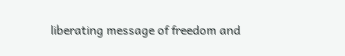liberating message of freedom and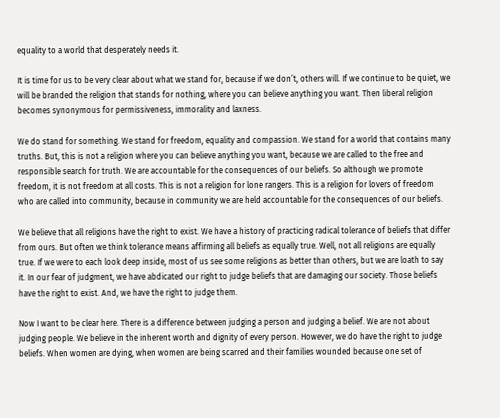equality to a world that desperately needs it.

It is time for us to be very clear about what we stand for, because if we don’t, others will. If we continue to be quiet, we will be branded the religion that stands for nothing, where you can believe anything you want. Then liberal religion becomes synonymous for permissiveness, immorality and laxness.

We do stand for something. We stand for freedom, equality and compassion. We stand for a world that contains many truths. But, this is not a religion where you can believe anything you want, because we are called to the free and responsible search for truth. We are accountable for the consequences of our beliefs. So although we promote freedom, it is not freedom at all costs. This is not a religion for lone rangers. This is a religion for lovers of freedom who are called into community, because in community we are held accountable for the consequences of our beliefs.

We believe that all religions have the right to exist. We have a history of practicing radical tolerance of beliefs that differ from ours. But often we think tolerance means affirming all beliefs as equally true. Well, not all religions are equally true. If we were to each look deep inside, most of us see some religions as better than others, but we are loath to say it. In our fear of judgment, we have abdicated our right to judge beliefs that are damaging our society. Those beliefs have the right to exist. And, we have the right to judge them.

Now I want to be clear here. There is a difference between judging a person and judging a belief. We are not about judging people. We believe in the inherent worth and dignity of every person. However, we do have the right to judge beliefs. When women are dying, when women are being scarred and their families wounded because one set of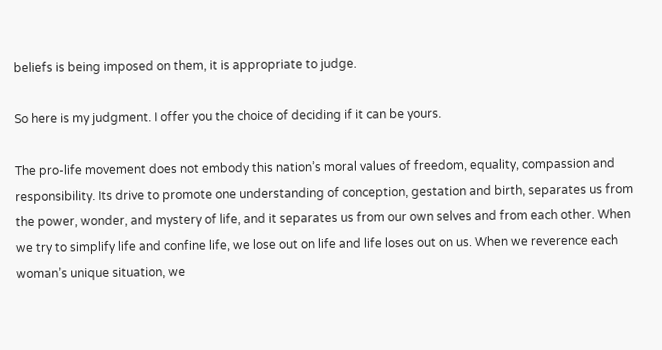beliefs is being imposed on them, it is appropriate to judge.

So here is my judgment. I offer you the choice of deciding if it can be yours.

The pro-life movement does not embody this nation’s moral values of freedom, equality, compassion and responsibility. Its drive to promote one understanding of conception, gestation and birth, separates us from the power, wonder, and mystery of life, and it separates us from our own selves and from each other. When we try to simplify life and confine life, we lose out on life and life loses out on us. When we reverence each woman’s unique situation, we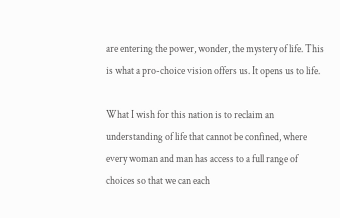are entering the power, wonder, the mystery of life. This is what a pro-choice vision offers us. It opens us to life.

What I wish for this nation is to reclaim an understanding of life that cannot be confined, where every woman and man has access to a full range of choices so that we can each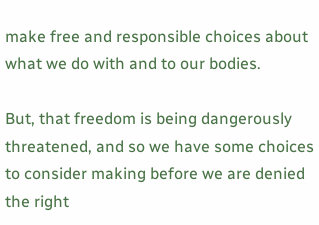make free and responsible choices about what we do with and to our bodies.

But, that freedom is being dangerously threatened, and so we have some choices to consider making before we are denied the right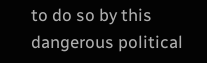to do so by this dangerous political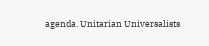agenda. Unitarian Universalists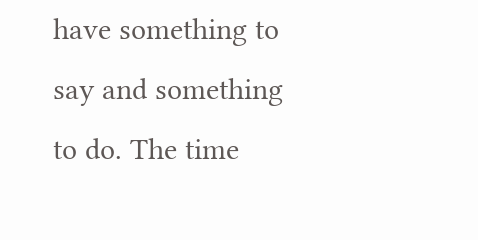have something to say and something to do. The time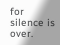for silence is over.